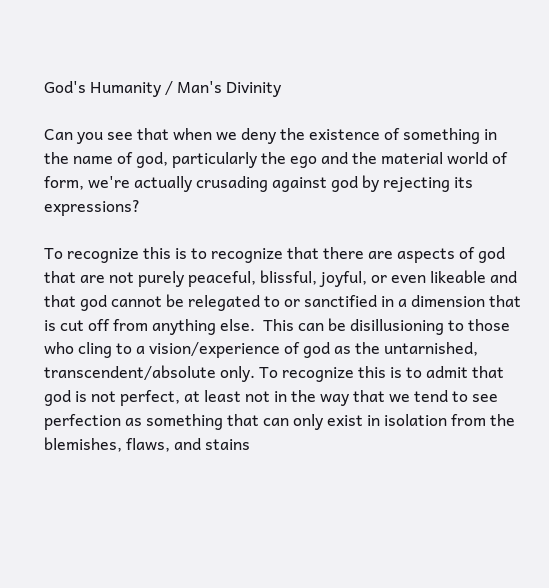God's Humanity / Man's Divinity

Can you see that when we deny the existence of something in the name of god, particularly the ego and the material world of form, we're actually crusading against god by rejecting its expressions?

To recognize this is to recognize that there are aspects of god that are not purely peaceful, blissful, joyful, or even likeable and that god cannot be relegated to or sanctified in a dimension that is cut off from anything else.  This can be disillusioning to those who cling to a vision/experience of god as the untarnished, transcendent/absolute only. To recognize this is to admit that god is not perfect, at least not in the way that we tend to see perfection as something that can only exist in isolation from the blemishes, flaws, and stains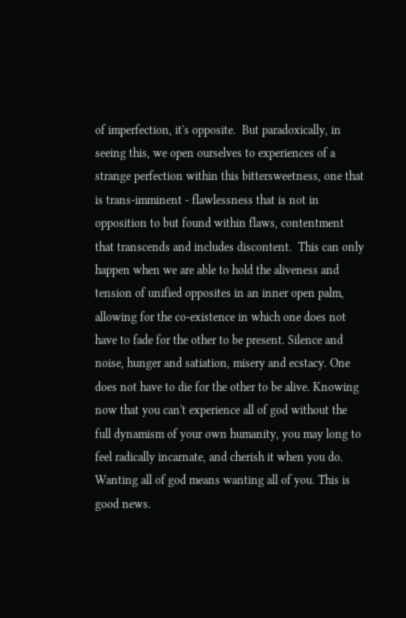of imperfection, it's opposite.  But paradoxically, in seeing this, we open ourselves to experiences of a strange perfection within this bittersweetness, one that is trans-imminent - flawlessness that is not in opposition to but found within flaws, contentment that transcends and includes discontent.  This can only happen when we are able to hold the aliveness and tension of unified opposites in an inner open palm, allowing for the co-existence in which one does not have to fade for the other to be present. Silence and noise, hunger and satiation, misery and ecstacy. One does not have to die for the other to be alive. Knowing now that you can't experience all of god without the full dynamism of your own humanity, you may long to feel radically incarnate, and cherish it when you do. Wanting all of god means wanting all of you. This is good news.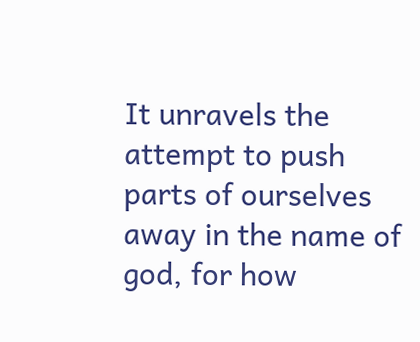It unravels the attempt to push parts of ourselves away in the name of god, for how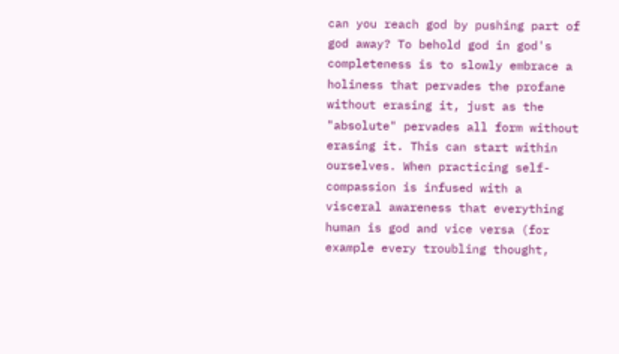can you reach god by pushing part of god away? To behold god in god's completeness is to slowly embrace a holiness that pervades the profane without erasing it, just as the "absolute" pervades all form without erasing it. This can start within ourselves. When practicing self-compassion is infused with a visceral awareness that everything human is god and vice versa (for example every troubling thought,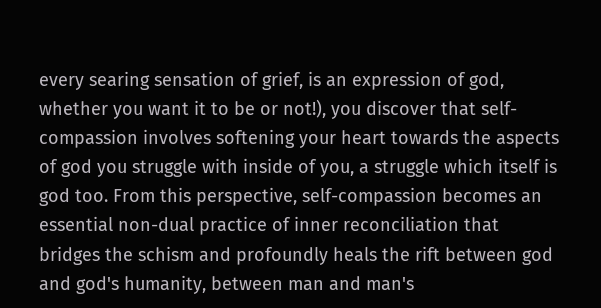every searing sensation of grief, is an expression of god, whether you want it to be or not!), you discover that self-compassion involves softening your heart towards the aspects of god you struggle with inside of you, a struggle which itself is god too. From this perspective, self-compassion becomes an essential non-dual practice of inner reconciliation that bridges the schism and profoundly heals the rift between god and god's humanity, between man and man's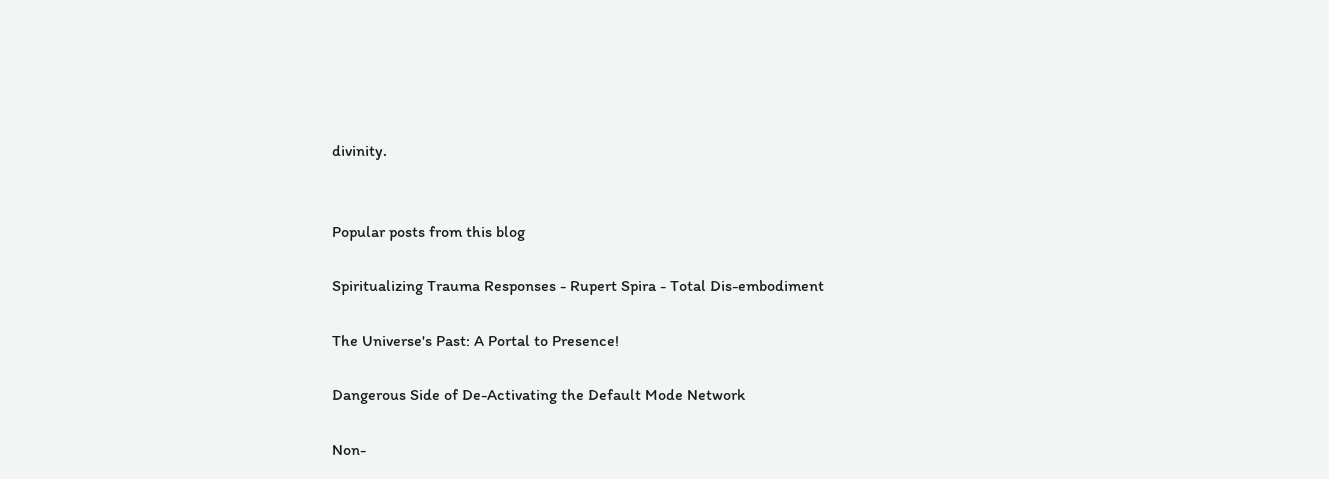divinity.


Popular posts from this blog

Spiritualizing Trauma Responses - Rupert Spira - Total Dis-embodiment

The Universe's Past: A Portal to Presence!

Dangerous Side of De-Activating the Default Mode Network

Non-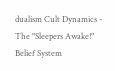dualism Cult Dynamics - The "Sleepers Awake!" Belief System